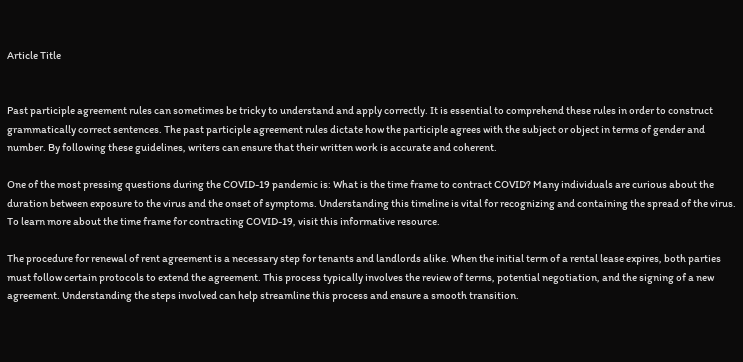Article Title


Past participle agreement rules can sometimes be tricky to understand and apply correctly. It is essential to comprehend these rules in order to construct grammatically correct sentences. The past participle agreement rules dictate how the participle agrees with the subject or object in terms of gender and number. By following these guidelines, writers can ensure that their written work is accurate and coherent.

One of the most pressing questions during the COVID-19 pandemic is: What is the time frame to contract COVID? Many individuals are curious about the duration between exposure to the virus and the onset of symptoms. Understanding this timeline is vital for recognizing and containing the spread of the virus. To learn more about the time frame for contracting COVID-19, visit this informative resource.

The procedure for renewal of rent agreement is a necessary step for tenants and landlords alike. When the initial term of a rental lease expires, both parties must follow certain protocols to extend the agreement. This process typically involves the review of terms, potential negotiation, and the signing of a new agreement. Understanding the steps involved can help streamline this process and ensure a smooth transition.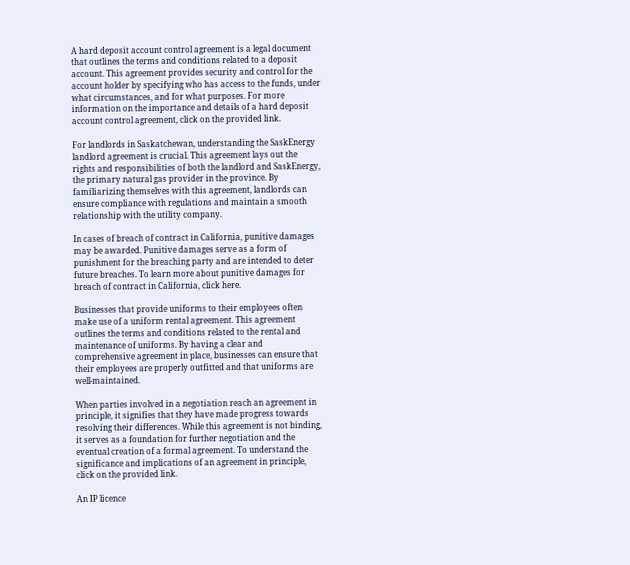A hard deposit account control agreement is a legal document that outlines the terms and conditions related to a deposit account. This agreement provides security and control for the account holder by specifying who has access to the funds, under what circumstances, and for what purposes. For more information on the importance and details of a hard deposit account control agreement, click on the provided link.

For landlords in Saskatchewan, understanding the SaskEnergy landlord agreement is crucial. This agreement lays out the rights and responsibilities of both the landlord and SaskEnergy, the primary natural gas provider in the province. By familiarizing themselves with this agreement, landlords can ensure compliance with regulations and maintain a smooth relationship with the utility company.

In cases of breach of contract in California, punitive damages may be awarded. Punitive damages serve as a form of punishment for the breaching party and are intended to deter future breaches. To learn more about punitive damages for breach of contract in California, click here.

Businesses that provide uniforms to their employees often make use of a uniform rental agreement. This agreement outlines the terms and conditions related to the rental and maintenance of uniforms. By having a clear and comprehensive agreement in place, businesses can ensure that their employees are properly outfitted and that uniforms are well-maintained.

When parties involved in a negotiation reach an agreement in principle, it signifies that they have made progress towards resolving their differences. While this agreement is not binding, it serves as a foundation for further negotiation and the eventual creation of a formal agreement. To understand the significance and implications of an agreement in principle, click on the provided link.

An IP licence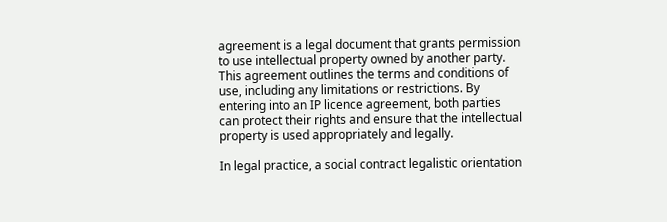agreement is a legal document that grants permission to use intellectual property owned by another party. This agreement outlines the terms and conditions of use, including any limitations or restrictions. By entering into an IP licence agreement, both parties can protect their rights and ensure that the intellectual property is used appropriately and legally.

In legal practice, a social contract legalistic orientation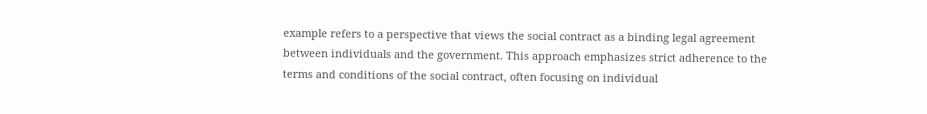example refers to a perspective that views the social contract as a binding legal agreement between individuals and the government. This approach emphasizes strict adherence to the terms and conditions of the social contract, often focusing on individual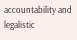accountability and legalistic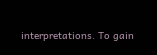interpretations. To gain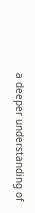a deeper understanding of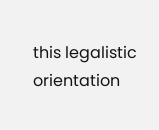this legalistic orientation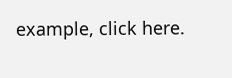example, click here.